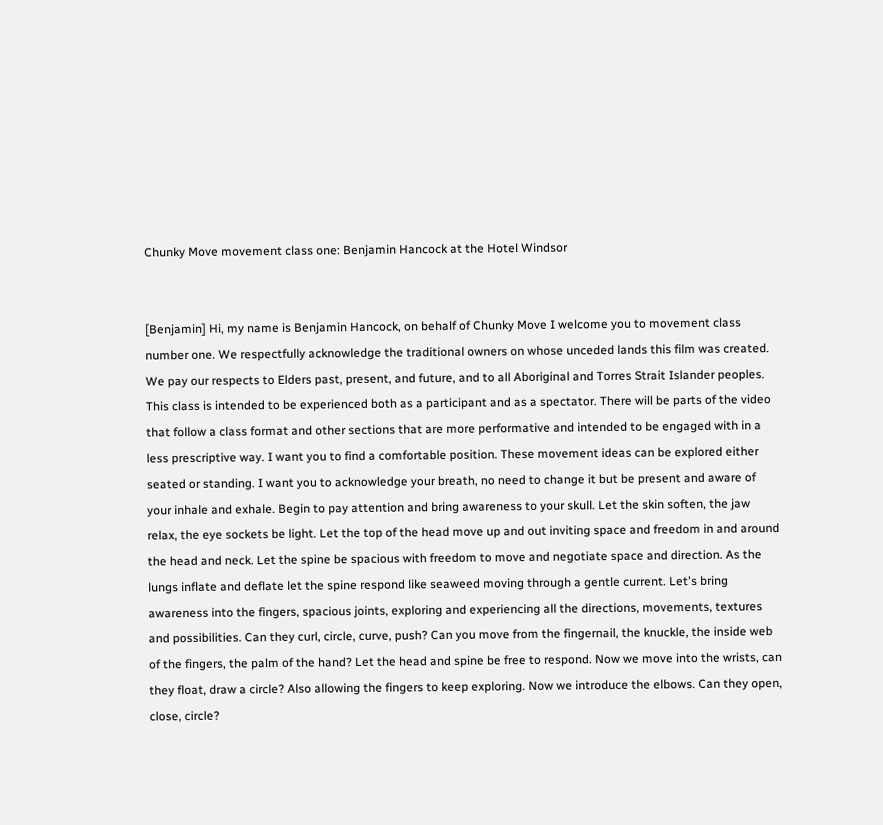Chunky Move movement class one: Benjamin Hancock at the Hotel Windsor


[Benjamin] Hi, my name is Benjamin Hancock, on behalf of Chunky Move I welcome you to movement class number one. We respectfully acknowledge the traditional owners on whose unceded lands this film was created. We pay our respects to Elders past, present, and future, and to all Aboriginal and Torres Strait Islander peoples. This class is intended to be experienced both as a participant and as a spectator. There will be parts of the video that follow a class format and other sections that are more performative and intended to be engaged with in a less prescriptive way. I want you to find a comfortable position. These movement ideas can be explored either seated or standing. I want you to acknowledge your breath, no need to change it but be present and aware of your inhale and exhale. Begin to pay attention and bring awareness to your skull. Let the skin soften, the jaw relax, the eye sockets be light. Let the top of the head move up and out inviting space and freedom in and around the head and neck. Let the spine be spacious with freedom to move and negotiate space and direction. As the lungs inflate and deflate let the spine respond like seaweed moving through a gentle current. Let's bring awareness into the fingers, spacious joints, exploring and experiencing all the directions, movements, textures and possibilities. Can they curl, circle, curve, push? Can you move from the fingernail, the knuckle, the inside web of the fingers, the palm of the hand? Let the head and spine be free to respond. Now we move into the wrists, can they float, draw a circle? Also allowing the fingers to keep exploring. Now we introduce the elbows. Can they open, close, circle?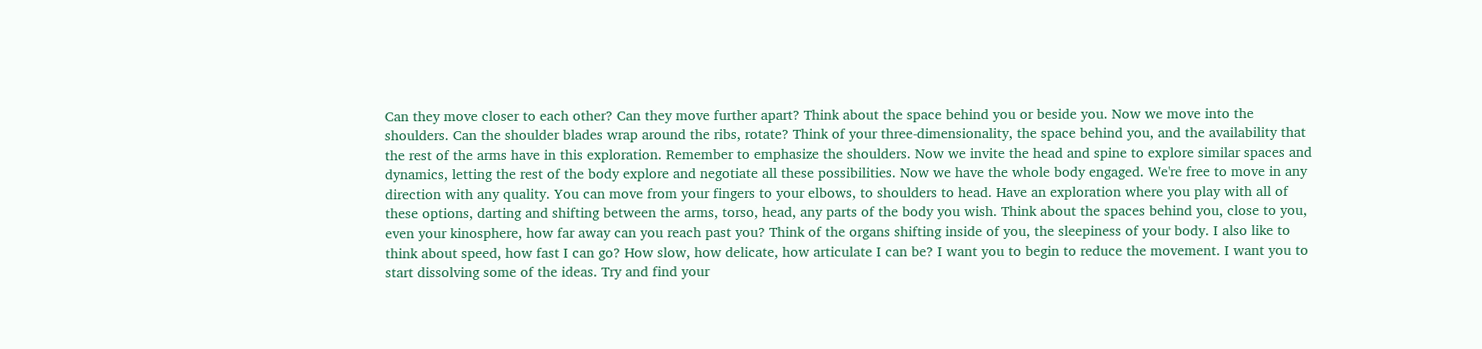Can they move closer to each other? Can they move further apart? Think about the space behind you or beside you. Now we move into the shoulders. Can the shoulder blades wrap around the ribs, rotate? Think of your three-dimensionality, the space behind you, and the availability that the rest of the arms have in this exploration. Remember to emphasize the shoulders. Now we invite the head and spine to explore similar spaces and dynamics, letting the rest of the body explore and negotiate all these possibilities. Now we have the whole body engaged. We're free to move in any direction with any quality. You can move from your fingers to your elbows, to shoulders to head. Have an exploration where you play with all of these options, darting and shifting between the arms, torso, head, any parts of the body you wish. Think about the spaces behind you, close to you, even your kinosphere, how far away can you reach past you? Think of the organs shifting inside of you, the sleepiness of your body. I also like to think about speed, how fast I can go? How slow, how delicate, how articulate I can be? I want you to begin to reduce the movement. I want you to start dissolving some of the ideas. Try and find your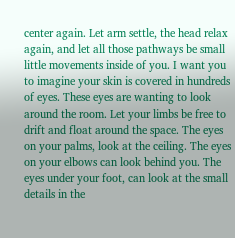center again. Let arm settle, the head relax again, and let all those pathways be small little movements inside of you. I want you to imagine your skin is covered in hundreds of eyes. These eyes are wanting to look around the room. Let your limbs be free to drift and float around the space. The eyes on your palms, look at the ceiling. The eyes on your elbows can look behind you. The eyes under your foot, can look at the small details in the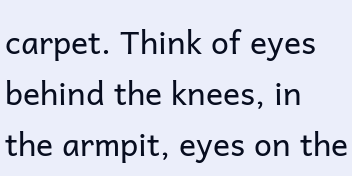carpet. Think of eyes behind the knees, in the armpit, eyes on the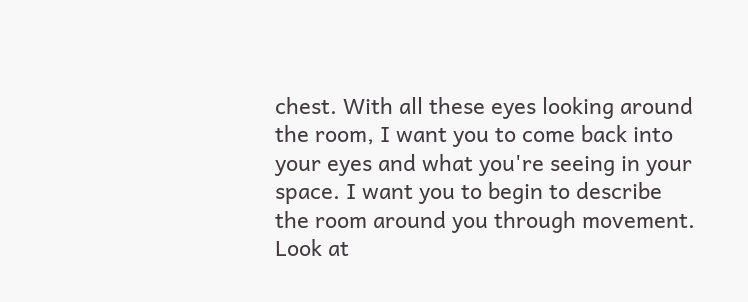chest. With all these eyes looking around the room, I want you to come back into your eyes and what you're seeing in your space. I want you to begin to describe the room around you through movement. Look at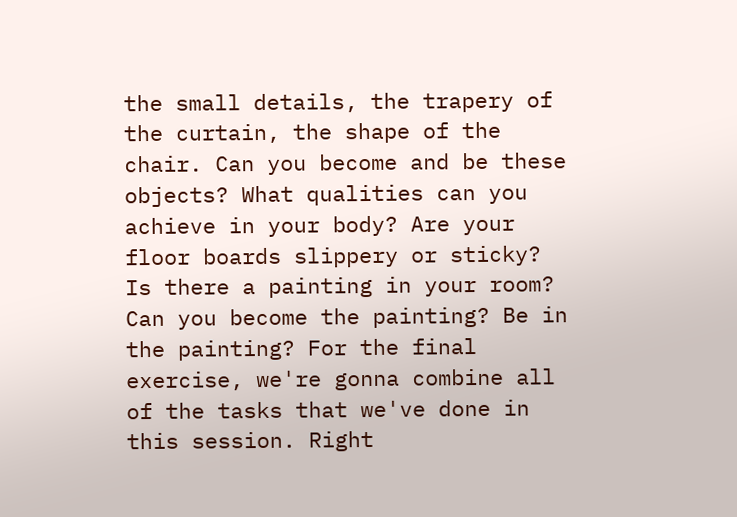the small details, the trapery of the curtain, the shape of the chair. Can you become and be these objects? What qualities can you achieve in your body? Are your floor boards slippery or sticky? Is there a painting in your room? Can you become the painting? Be in the painting? For the final exercise, we're gonna combine all of the tasks that we've done in this session. Right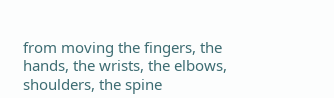from moving the fingers, the hands, the wrists, the elbows, shoulders, the spine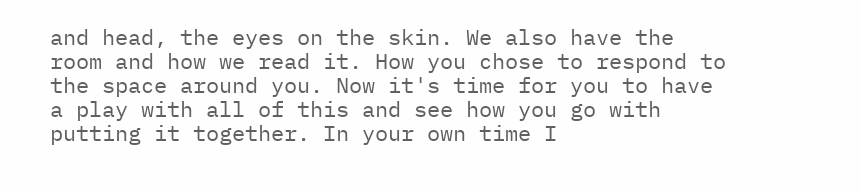and head, the eyes on the skin. We also have the room and how we read it. How you chose to respond to the space around you. Now it's time for you to have a play with all of this and see how you go with putting it together. In your own time I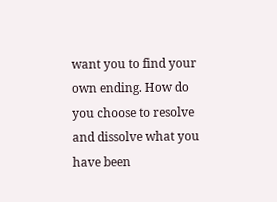want you to find your own ending. How do you choose to resolve and dissolve what you have been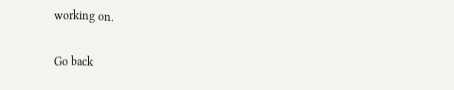working on.

Go back